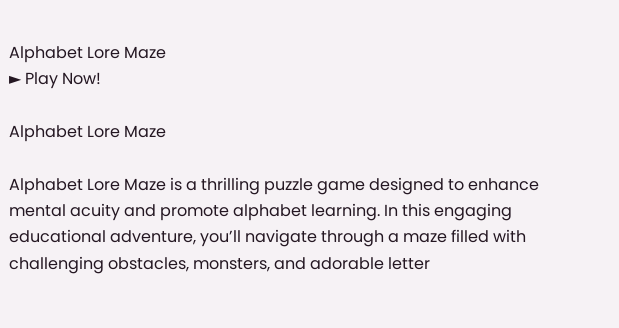Alphabet Lore Maze
► Play Now!

Alphabet Lore Maze

Alphabet Lore Maze is a thrilling puzzle game designed to enhance mental acuity and promote alphabet learning. In this engaging educational adventure, you’ll navigate through a maze filled with challenging obstacles, monsters, and adorable letter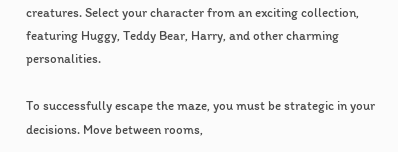creatures. Select your character from an exciting collection, featuring Huggy, Teddy Bear, Harry, and other charming personalities.

To successfully escape the maze, you must be strategic in your decisions. Move between rooms,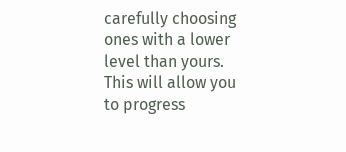carefully choosing ones with a lower level than yours. This will allow you to progress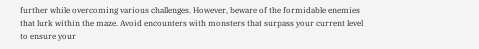further while overcoming various challenges. However, beware of the formidable enemies that lurk within the maze. Avoid encounters with monsters that surpass your current level to ensure your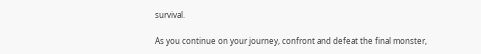survival.

As you continue on your journey, confront and defeat the final monster,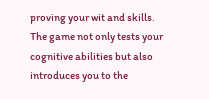proving your wit and skills. The game not only tests your cognitive abilities but also introduces you to the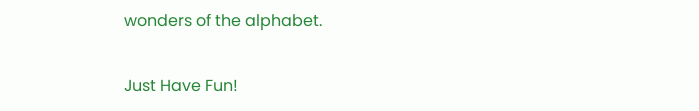wonders of the alphabet.

Just Have Fun!